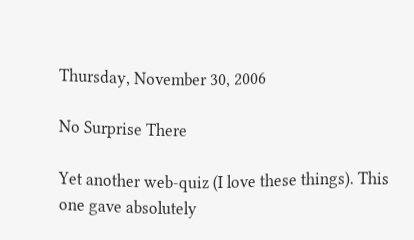Thursday, November 30, 2006

No Surprise There

Yet another web-quiz (I love these things). This one gave absolutely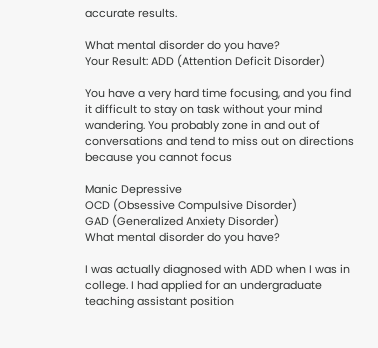accurate results.

What mental disorder do you have?
Your Result: ADD (Attention Deficit Disorder)

You have a very hard time focusing, and you find it difficult to stay on task without your mind wandering. You probably zone in and out of conversations and tend to miss out on directions because you cannot focus

Manic Depressive
OCD (Obsessive Compulsive Disorder)
GAD (Generalized Anxiety Disorder)
What mental disorder do you have?

I was actually diagnosed with ADD when I was in college. I had applied for an undergraduate teaching assistant position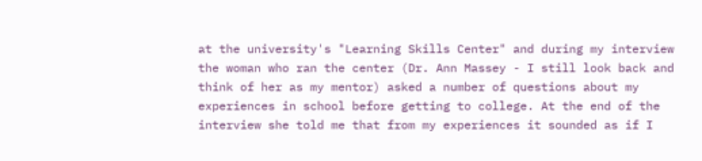at the university's "Learning Skills Center" and during my interview the woman who ran the center (Dr. Ann Massey - I still look back and think of her as my mentor) asked a number of questions about my experiences in school before getting to college. At the end of the interview she told me that from my experiences it sounded as if I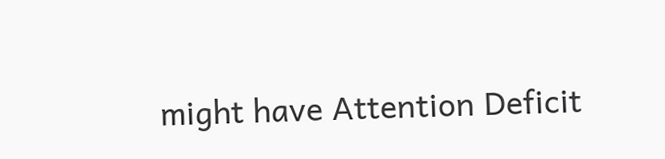might have Attention Deficit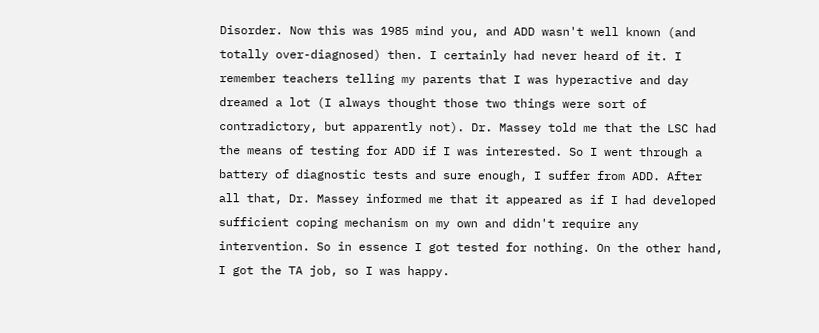Disorder. Now this was 1985 mind you, and ADD wasn't well known (and totally over-diagnosed) then. I certainly had never heard of it. I remember teachers telling my parents that I was hyperactive and day dreamed a lot (I always thought those two things were sort of contradictory, but apparently not). Dr. Massey told me that the LSC had the means of testing for ADD if I was interested. So I went through a battery of diagnostic tests and sure enough, I suffer from ADD. After all that, Dr. Massey informed me that it appeared as if I had developed sufficient coping mechanism on my own and didn't require any intervention. So in essence I got tested for nothing. On the other hand, I got the TA job, so I was happy.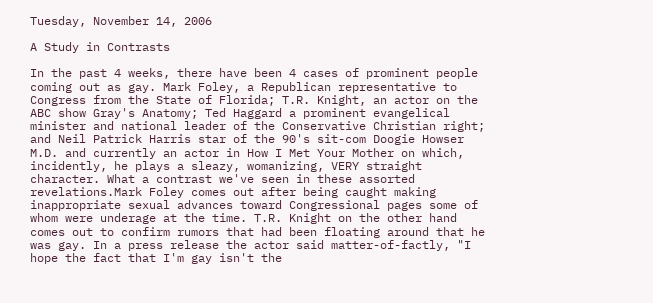Tuesday, November 14, 2006

A Study in Contrasts

In the past 4 weeks, there have been 4 cases of prominent people coming out as gay. Mark Foley, a Republican representative to Congress from the State of Florida; T.R. Knight, an actor on the ABC show Gray's Anatomy; Ted Haggard a prominent evangelical minister and national leader of the Conservative Christian right; and Neil Patrick Harris star of the 90's sit-com Doogie Howser M.D. and currently an actor in How I Met Your Mother on which, incidently, he plays a sleazy, womanizing, VERY straight character. What a contrast we've seen in these assorted revelations.Mark Foley comes out after being caught making inappropriate sexual advances toward Congressional pages some of whom were underage at the time. T.R. Knight on the other hand comes out to confirm rumors that had been floating around that he was gay. In a press release the actor said matter-of-factly, "I hope the fact that I'm gay isn't the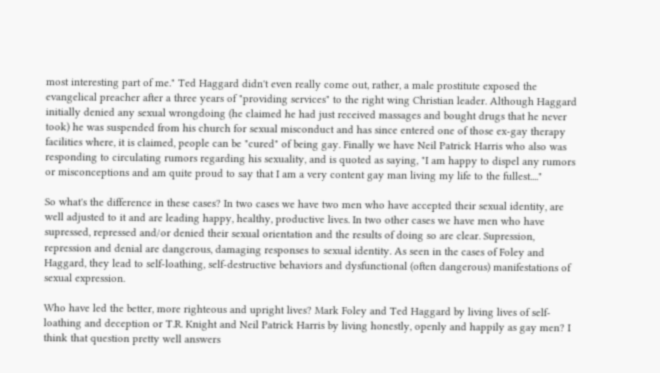most interesting part of me." Ted Haggard didn't even really come out, rather, a male prostitute exposed the evangelical preacher after a three years of "providing services" to the right wing Christian leader. Although Haggard initially denied any sexual wrongdoing (he claimed he had just received massages and bought drugs that he never took) he was suspended from his church for sexual misconduct and has since entered one of those ex-gay therapy facilities where, it is claimed, people can be "cured" of being gay. Finally we have Neil Patrick Harris who also was responding to circulating rumors regarding his sexuality, and is quoted as saying, "I am happy to dispel any rumors or misconceptions and am quite proud to say that I am a very content gay man living my life to the fullest...."

So what's the difference in these cases? In two cases we have two men who have accepted their sexual identity, are well adjusted to it and are leading happy, healthy, productive lives. In two other cases we have men who have supressed, repressed and/or denied their sexual orientation and the results of doing so are clear. Supression, repression and denial are dangerous, damaging responses to sexual identity. As seen in the cases of Foley and Haggard, they lead to self-loathing, self-destructive behaviors and dysfunctional (often dangerous) manifestations of sexual expression.

Who have led the better, more righteous and upright lives? Mark Foley and Ted Haggard by living lives of self-loathing and deception or T.R. Knight and Neil Patrick Harris by living honestly, openly and happily as gay men? I think that question pretty well answers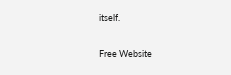itself.

Free Website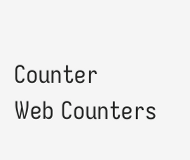Counter
Web Counters